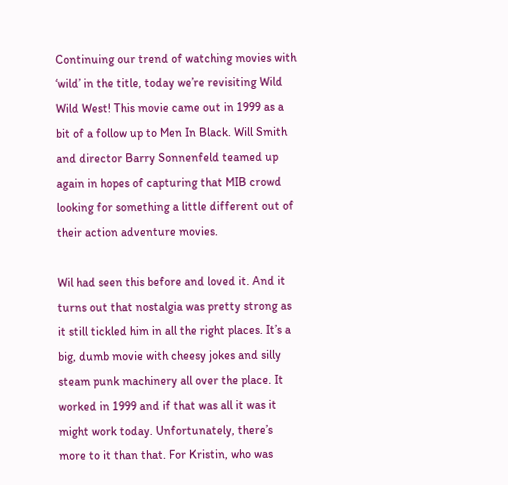Continuing our trend of watching movies with ‘wild’ in the title, today we’re revisiting Wild Wild West! This movie came out in 1999 as a bit of a follow up to Men In Black. Will Smith and director Barry Sonnenfeld teamed up again in hopes of capturing that MIB crowd looking for something a little different out of their action adventure movies.

Wil had seen this before and loved it. And it turns out that nostalgia was pretty strong as it still tickled him in all the right places. It’s a big, dumb movie with cheesy jokes and silly steam punk machinery all over the place. It worked in 1999 and if that was all it was it might work today. Unfortunately, there’s more to it than that. For Kristin, who was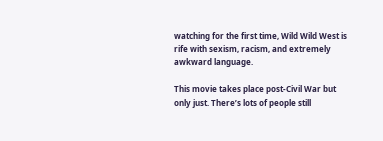watching for the first time, Wild Wild West is rife with sexism, racism, and extremely awkward language.

This movie takes place post-Civil War but only just. There’s lots of people still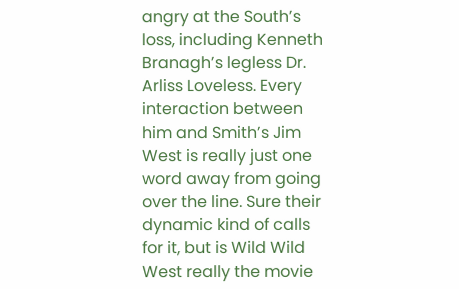angry at the South’s loss, including Kenneth Branagh’s legless Dr. Arliss Loveless. Every interaction between him and Smith’s Jim West is really just one word away from going over the line. Sure their dynamic kind of calls for it, but is Wild Wild West really the movie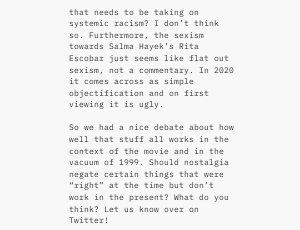that needs to be taking on systemic racism? I don’t think so. Furthermore, the sexism towards Salma Hayek’s Rita Escobar just seems like flat out sexism, not a commentary. In 2020 it comes across as simple objectification and on first viewing it is ugly.

So we had a nice debate about how well that stuff all works in the context of the movie and in the vacuum of 1999. Should nostalgia negate certain things that were “right” at the time but don’t work in the present? What do you think? Let us know over on Twitter!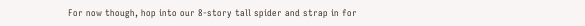For now though, hop into our 8-story tall spider and strap in for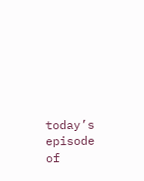today’s episode of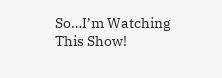So…I’m Watching This Show!